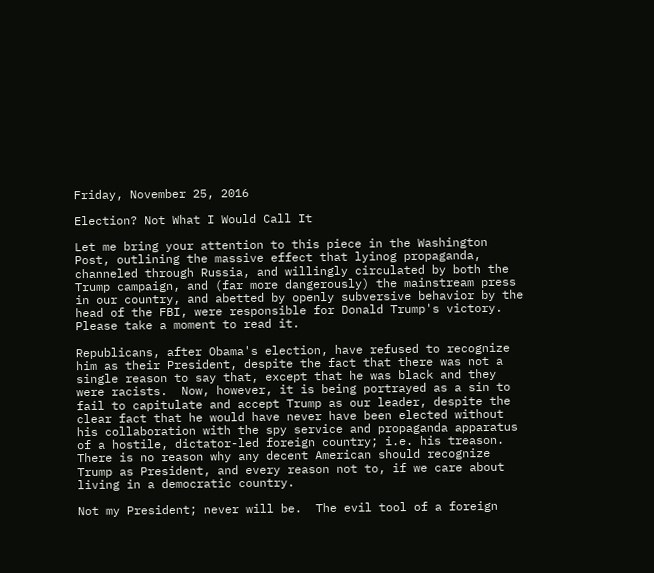Friday, November 25, 2016

Election? Not What I Would Call It

Let me bring your attention to this piece in the Washington Post, outlining the massive effect that lyinog propaganda, channeled through Russia, and willingly circulated by both the Trump campaign, and (far more dangerously) the mainstream press in our country, and abetted by openly subversive behavior by the head of the FBI, were responsible for Donald Trump's victory.  Please take a moment to read it.

Republicans, after Obama's election, have refused to recognize him as their President, despite the fact that there was not a single reason to say that, except that he was black and they were racists.  Now, however, it is being portrayed as a sin to fail to capitulate and accept Trump as our leader, despite the clear fact that he would have never have been elected without his collaboration with the spy service and propaganda apparatus of a hostile, dictator-led foreign country; i.e. his treason.  There is no reason why any decent American should recognize Trump as President, and every reason not to, if we care about living in a democratic country.

Not my President; never will be.  The evil tool of a foreign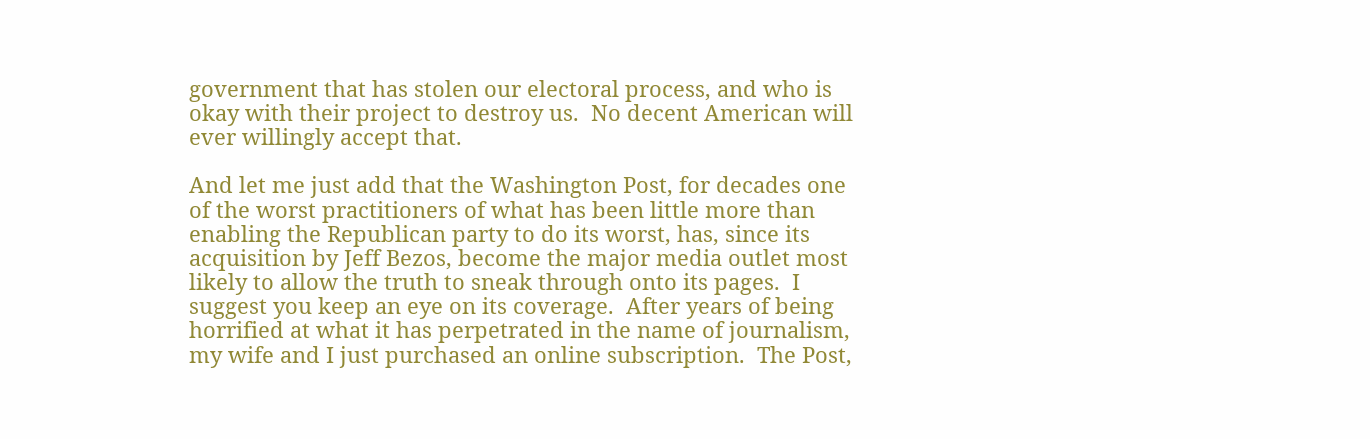government that has stolen our electoral process, and who is okay with their project to destroy us.  No decent American will ever willingly accept that.

And let me just add that the Washington Post, for decades one of the worst practitioners of what has been little more than enabling the Republican party to do its worst, has, since its acquisition by Jeff Bezos, become the major media outlet most likely to allow the truth to sneak through onto its pages.  I suggest you keep an eye on its coverage.  After years of being horrified at what it has perpetrated in the name of journalism, my wife and I just purchased an online subscription.  The Post,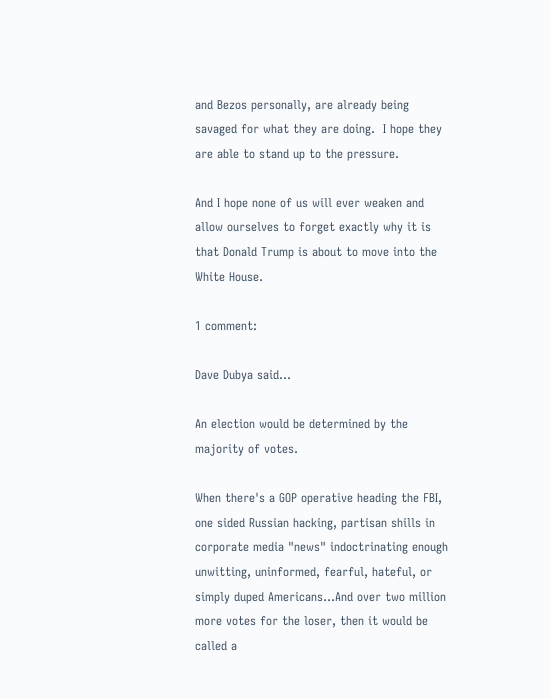and Bezos personally, are already being savaged for what they are doing.  I hope they are able to stand up to the pressure.

And I hope none of us will ever weaken and allow ourselves to forget exactly why it is that Donald Trump is about to move into the White House.

1 comment:

Dave Dubya said...

An election would be determined by the majority of votes.

When there's a GOP operative heading the FBI, one sided Russian hacking, partisan shills in corporate media "news" indoctrinating enough unwitting, uninformed, fearful, hateful, or simply duped Americans...And over two million more votes for the loser, then it would be called a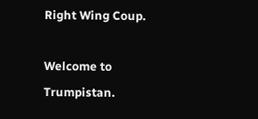Right Wing Coup.

Welcome to Trumpistan.